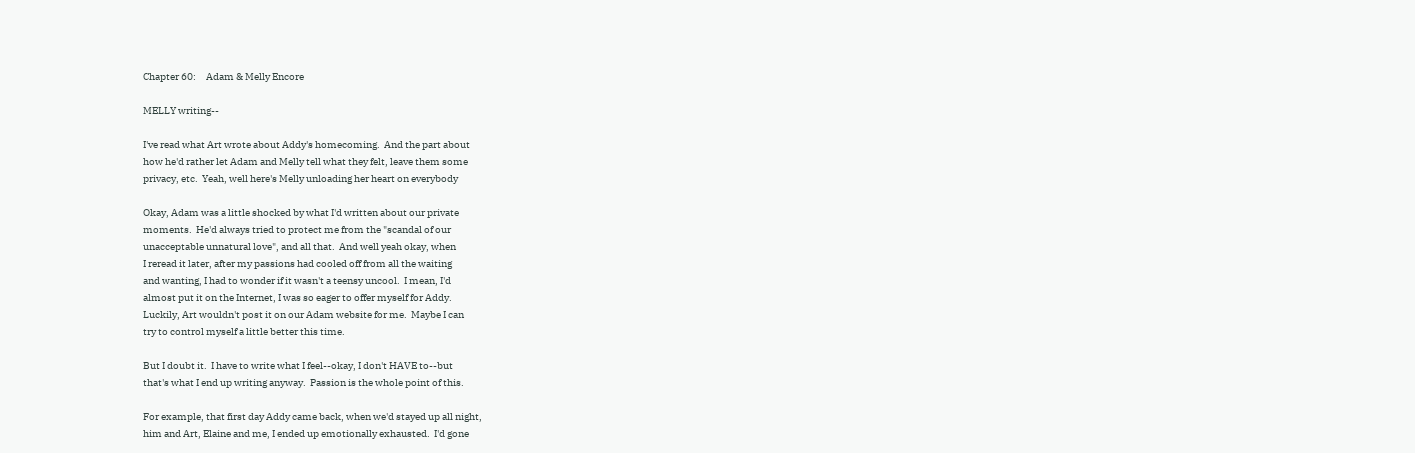Chapter 60:     Adam & Melly Encore

MELLY writing--

I've read what Art wrote about Addy's homecoming.  And the part about
how he'd rather let Adam and Melly tell what they felt, leave them some
privacy, etc.  Yeah, well here's Melly unloading her heart on everybody

Okay, Adam was a little shocked by what I'd written about our private
moments.  He'd always tried to protect me from the "scandal of our
unacceptable unnatural love", and all that.  And well yeah okay, when
I reread it later, after my passions had cooled off from all the waiting
and wanting, I had to wonder if it wasn't a teensy uncool.  I mean, I'd
almost put it on the Internet, I was so eager to offer myself for Addy.
Luckily, Art wouldn't post it on our Adam website for me.  Maybe I can
try to control myself a little better this time.

But I doubt it.  I have to write what I feel--okay, I don't HAVE to--but
that's what I end up writing anyway.  Passion is the whole point of this.

For example, that first day Addy came back, when we'd stayed up all night,
him and Art, Elaine and me, I ended up emotionally exhausted.  I'd gone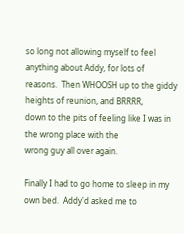so long not allowing myself to feel anything about Addy, for lots of
reasons.  Then WHOOSH up to the giddy heights of reunion, and BRRRR,
down to the pits of feeling like I was in the wrong place with the
wrong guy all over again.

Finally I had to go home to sleep in my own bed.  Addy'd asked me to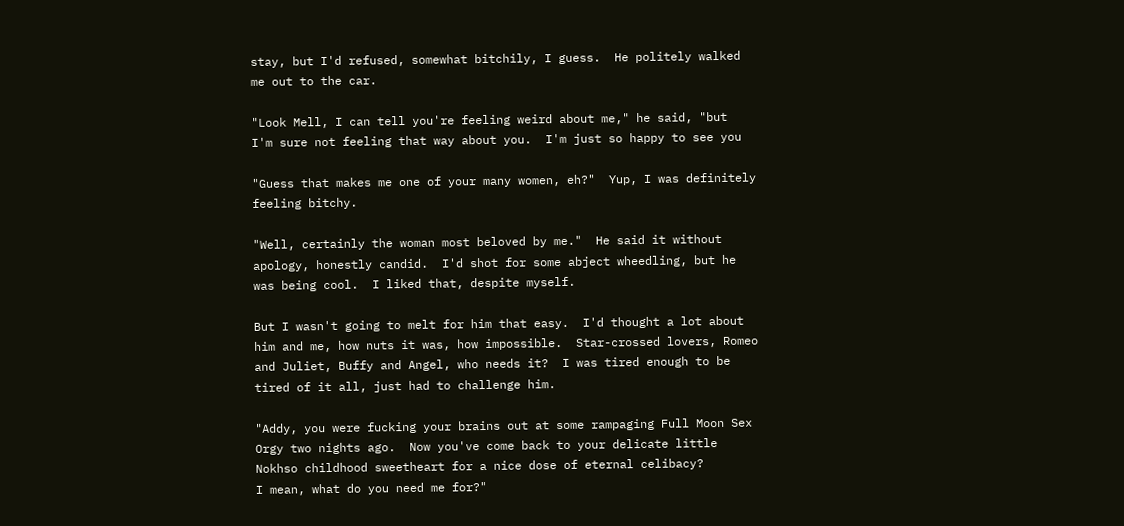stay, but I'd refused, somewhat bitchily, I guess.  He politely walked
me out to the car.

"Look Mell, I can tell you're feeling weird about me," he said, "but
I'm sure not feeling that way about you.  I'm just so happy to see you

"Guess that makes me one of your many women, eh?"  Yup, I was definitely
feeling bitchy.

"Well, certainly the woman most beloved by me."  He said it without
apology, honestly candid.  I'd shot for some abject wheedling, but he
was being cool.  I liked that, despite myself.

But I wasn't going to melt for him that easy.  I'd thought a lot about
him and me, how nuts it was, how impossible.  Star-crossed lovers, Romeo
and Juliet, Buffy and Angel, who needs it?  I was tired enough to be
tired of it all, just had to challenge him.

"Addy, you were fucking your brains out at some rampaging Full Moon Sex
Orgy two nights ago.  Now you've come back to your delicate little
Nokhso childhood sweetheart for a nice dose of eternal celibacy?
I mean, what do you need me for?"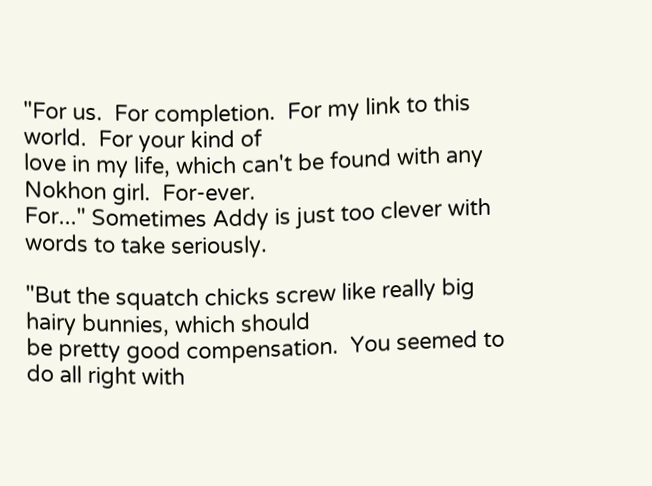"For us.  For completion.  For my link to this world.  For your kind of
love in my life, which can't be found with any Nokhon girl.  For-ever.
For..." Sometimes Addy is just too clever with words to take seriously.

"But the squatch chicks screw like really big hairy bunnies, which should
be pretty good compensation.  You seemed to do all right with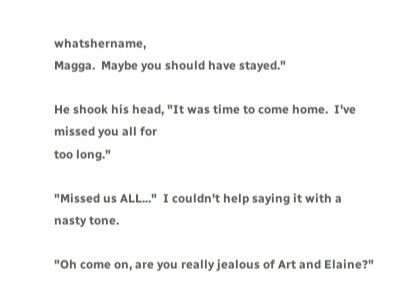whatshername,
Magga.  Maybe you should have stayed."

He shook his head, "It was time to come home.  I've missed you all for
too long."

"Missed us ALL..."  I couldn't help saying it with a nasty tone.

"Oh come on, are you really jealous of Art and Elaine?"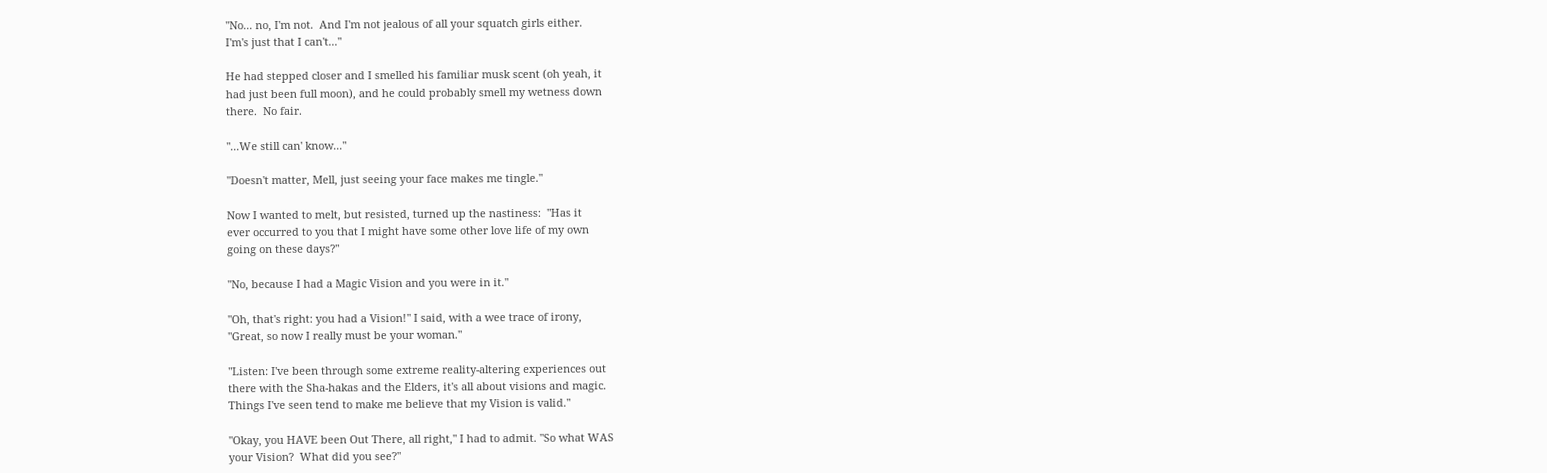"No... no, I'm not.  And I'm not jealous of all your squatch girls either.
I'm's just that I can't..."

He had stepped closer and I smelled his familiar musk scent (oh yeah, it
had just been full moon), and he could probably smell my wetness down
there.  No fair.

"...We still can' know..."

"Doesn't matter, Mell, just seeing your face makes me tingle."

Now I wanted to melt, but resisted, turned up the nastiness:  "Has it
ever occurred to you that I might have some other love life of my own
going on these days?"

"No, because I had a Magic Vision and you were in it."

"Oh, that's right: you had a Vision!" I said, with a wee trace of irony,
"Great, so now I really must be your woman."

"Listen: I've been through some extreme reality-altering experiences out
there with the Sha-hakas and the Elders, it's all about visions and magic.
Things I've seen tend to make me believe that my Vision is valid."

"Okay, you HAVE been Out There, all right," I had to admit. "So what WAS
your Vision?  What did you see?"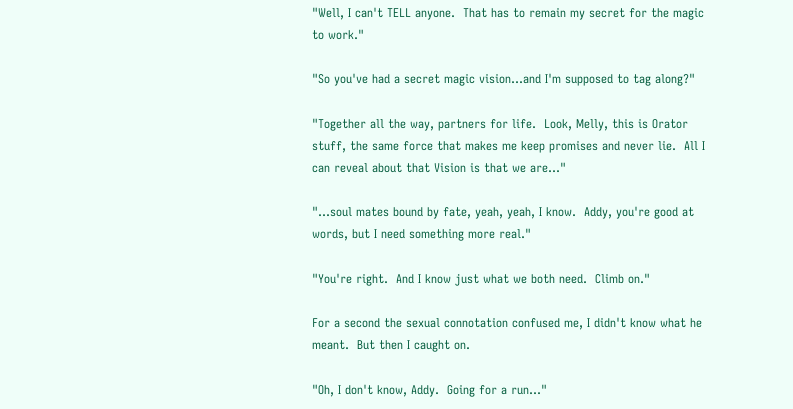"Well, I can't TELL anyone.  That has to remain my secret for the magic
to work."

"So you've had a secret magic vision...and I'm supposed to tag along?"

"Together all the way, partners for life.  Look, Melly, this is Orator
stuff, the same force that makes me keep promises and never lie.  All I
can reveal about that Vision is that we are..."

"...soul mates bound by fate, yeah, yeah, I know.  Addy, you're good at
words, but I need something more real."

"You're right.  And I know just what we both need.  Climb on."

For a second the sexual connotation confused me, I didn't know what he
meant.  But then I caught on.

"Oh, I don't know, Addy.  Going for a run..."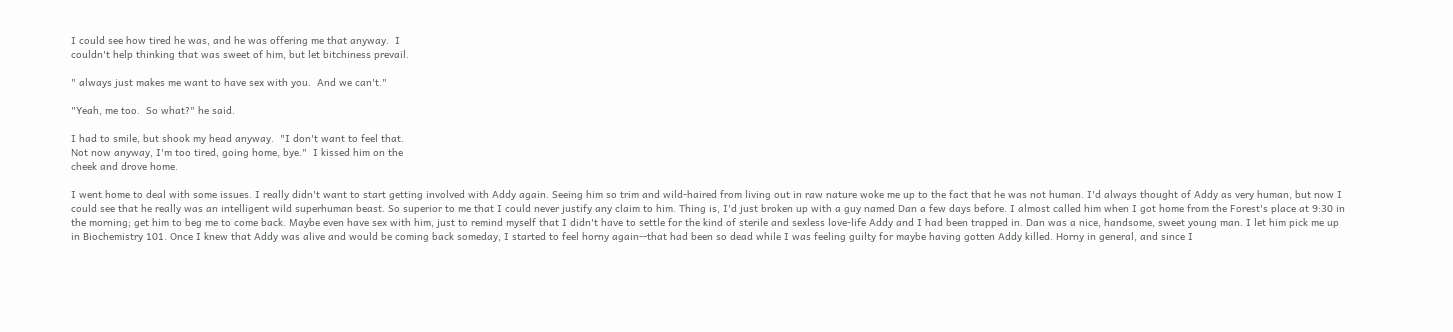I could see how tired he was, and he was offering me that anyway.  I
couldn't help thinking that was sweet of him, but let bitchiness prevail.

" always just makes me want to have sex with you.  And we can't."

"Yeah, me too.  So what?" he said.

I had to smile, but shook my head anyway.  "I don't want to feel that.
Not now anyway, I'm too tired, going home, bye."  I kissed him on the
cheek and drove home.

I went home to deal with some issues. I really didn't want to start getting involved with Addy again. Seeing him so trim and wild-haired from living out in raw nature woke me up to the fact that he was not human. I'd always thought of Addy as very human, but now I could see that he really was an intelligent wild superhuman beast. So superior to me that I could never justify any claim to him. Thing is, I'd just broken up with a guy named Dan a few days before. I almost called him when I got home from the Forest's place at 9:30 in the morning; get him to beg me to come back. Maybe even have sex with him, just to remind myself that I didn't have to settle for the kind of sterile and sexless love-life Addy and I had been trapped in. Dan was a nice, handsome, sweet young man. I let him pick me up in Biochemistry 101. Once I knew that Addy was alive and would be coming back someday, I started to feel horny again--that had been so dead while I was feeling guilty for maybe having gotten Addy killed. Horny in general, and since I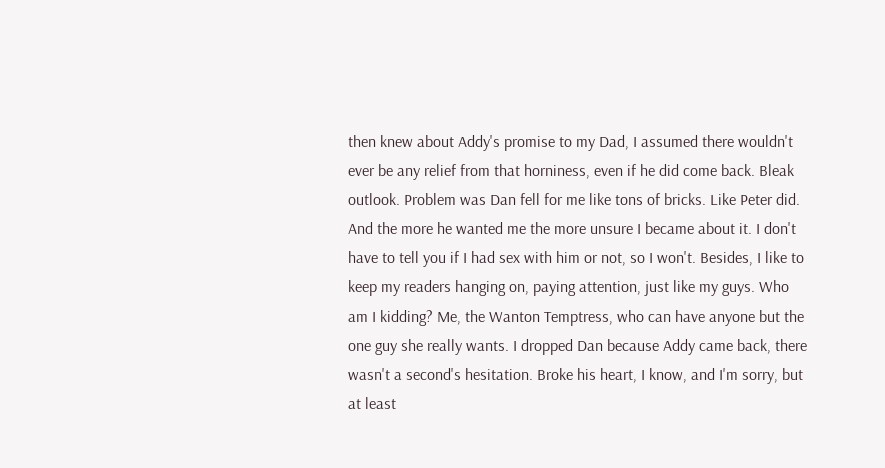then knew about Addy's promise to my Dad, I assumed there wouldn't ever be any relief from that horniness, even if he did come back. Bleak outlook. Problem was Dan fell for me like tons of bricks. Like Peter did. And the more he wanted me the more unsure I became about it. I don't have to tell you if I had sex with him or not, so I won't. Besides, I like to keep my readers hanging on, paying attention, just like my guys. Who am I kidding? Me, the Wanton Temptress, who can have anyone but the one guy she really wants. I dropped Dan because Addy came back, there wasn't a second's hesitation. Broke his heart, I know, and I'm sorry, but at least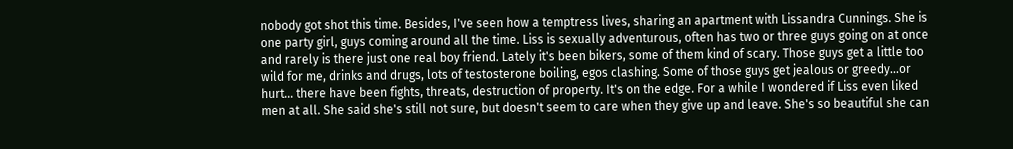nobody got shot this time. Besides, I've seen how a temptress lives, sharing an apartment with Lissandra Cunnings. She is one party girl, guys coming around all the time. Liss is sexually adventurous, often has two or three guys going on at once and rarely is there just one real boy friend. Lately it's been bikers, some of them kind of scary. Those guys get a little too wild for me, drinks and drugs, lots of testosterone boiling, egos clashing. Some of those guys get jealous or greedy...or hurt... there have been fights, threats, destruction of property. It's on the edge. For a while I wondered if Liss even liked men at all. She said she's still not sure, but doesn't seem to care when they give up and leave. She's so beautiful she can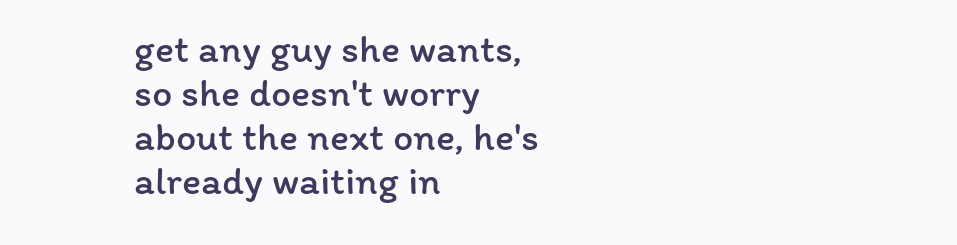get any guy she wants, so she doesn't worry about the next one, he's already waiting in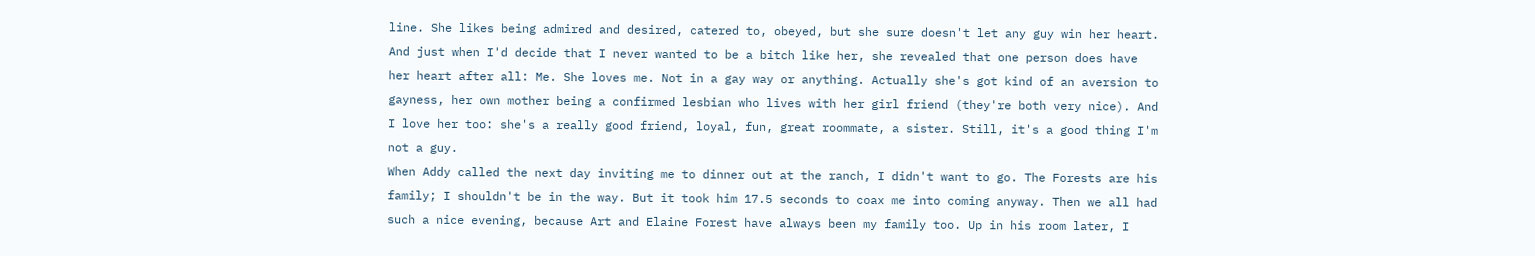line. She likes being admired and desired, catered to, obeyed, but she sure doesn't let any guy win her heart. And just when I'd decide that I never wanted to be a bitch like her, she revealed that one person does have her heart after all: Me. She loves me. Not in a gay way or anything. Actually she's got kind of an aversion to gayness, her own mother being a confirmed lesbian who lives with her girl friend (they're both very nice). And I love her too: she's a really good friend, loyal, fun, great roommate, a sister. Still, it's a good thing I'm not a guy.
When Addy called the next day inviting me to dinner out at the ranch, I didn't want to go. The Forests are his family; I shouldn't be in the way. But it took him 17.5 seconds to coax me into coming anyway. Then we all had such a nice evening, because Art and Elaine Forest have always been my family too. Up in his room later, I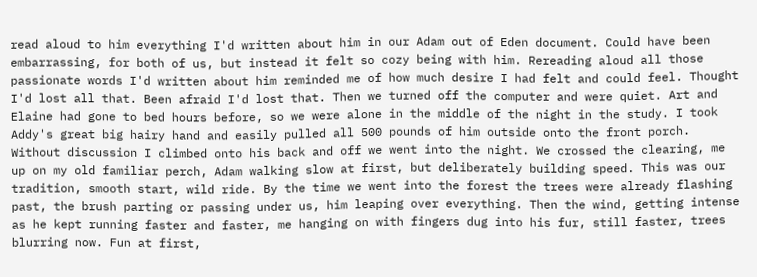read aloud to him everything I'd written about him in our Adam out of Eden document. Could have been embarrassing, for both of us, but instead it felt so cozy being with him. Rereading aloud all those passionate words I'd written about him reminded me of how much desire I had felt and could feel. Thought I'd lost all that. Been afraid I'd lost that. Then we turned off the computer and were quiet. Art and Elaine had gone to bed hours before, so we were alone in the middle of the night in the study. I took Addy's great big hairy hand and easily pulled all 500 pounds of him outside onto the front porch. Without discussion I climbed onto his back and off we went into the night. We crossed the clearing, me up on my old familiar perch, Adam walking slow at first, but deliberately building speed. This was our tradition, smooth start, wild ride. By the time we went into the forest the trees were already flashing past, the brush parting or passing under us, him leaping over everything. Then the wind, getting intense as he kept running faster and faster, me hanging on with fingers dug into his fur, still faster, trees blurring now. Fun at first,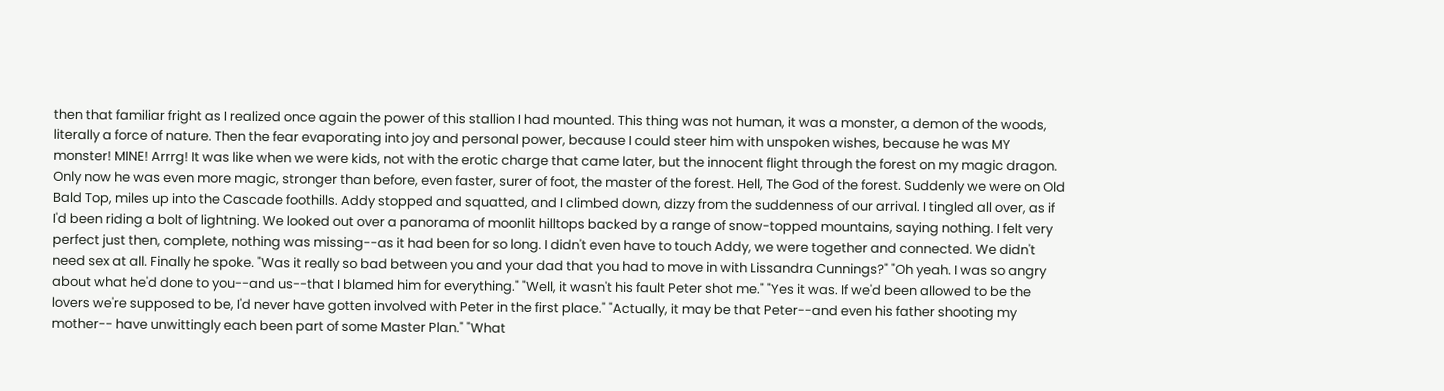then that familiar fright as I realized once again the power of this stallion I had mounted. This thing was not human, it was a monster, a demon of the woods, literally a force of nature. Then the fear evaporating into joy and personal power, because I could steer him with unspoken wishes, because he was MY monster! MINE! Arrrg! It was like when we were kids, not with the erotic charge that came later, but the innocent flight through the forest on my magic dragon. Only now he was even more magic, stronger than before, even faster, surer of foot, the master of the forest. Hell, The God of the forest. Suddenly we were on Old Bald Top, miles up into the Cascade foothills. Addy stopped and squatted, and I climbed down, dizzy from the suddenness of our arrival. I tingled all over, as if I'd been riding a bolt of lightning. We looked out over a panorama of moonlit hilltops backed by a range of snow-topped mountains, saying nothing. I felt very perfect just then, complete, nothing was missing--as it had been for so long. I didn't even have to touch Addy, we were together and connected. We didn't need sex at all. Finally he spoke. "Was it really so bad between you and your dad that you had to move in with Lissandra Cunnings?" "Oh yeah. I was so angry about what he'd done to you--and us--that I blamed him for everything." "Well, it wasn't his fault Peter shot me." "Yes it was. If we'd been allowed to be the lovers we're supposed to be, I'd never have gotten involved with Peter in the first place." "Actually, it may be that Peter--and even his father shooting my mother-- have unwittingly each been part of some Master Plan." "What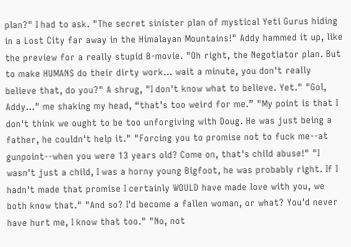plan?" I had to ask. "The secret sinister plan of mystical Yeti Gurus hiding in a Lost City far away in the Himalayan Mountains!" Addy hammed it up, like the preview for a really stupid B-movie. "Oh right, the Negotiator plan. But to make HUMANS do their dirty work... wait a minute, you don't really believe that, do you?" A shrug, "I don't know what to believe. Yet." "Gol, Addy..." me shaking my head, “that’s too weird for me.” "My point is that I don't think we ought to be too unforgiving with Doug. He was just being a father, he couldn't help it." "Forcing you to promise not to fuck me--at gunpoint--when you were 13 years old? Come on, that's child abuse!" "I wasn't just a child, I was a horny young Bigfoot, he was probably right. If I hadn't made that promise I certainly WOULD have made love with you, we both know that." "And so? I'd become a fallen woman, or what? You'd never have hurt me, I know that too." "No, not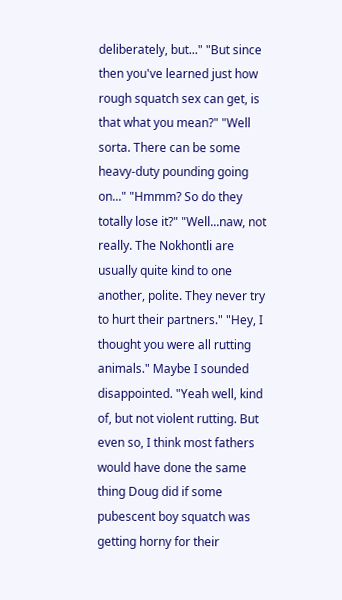deliberately, but..." "But since then you've learned just how rough squatch sex can get, is that what you mean?" "Well sorta. There can be some heavy-duty pounding going on..." "Hmmm? So do they totally lose it?" "Well...naw, not really. The Nokhontli are usually quite kind to one another, polite. They never try to hurt their partners." "Hey, I thought you were all rutting animals." Maybe I sounded disappointed. "Yeah well, kind of, but not violent rutting. But even so, I think most fathers would have done the same thing Doug did if some pubescent boy squatch was getting horny for their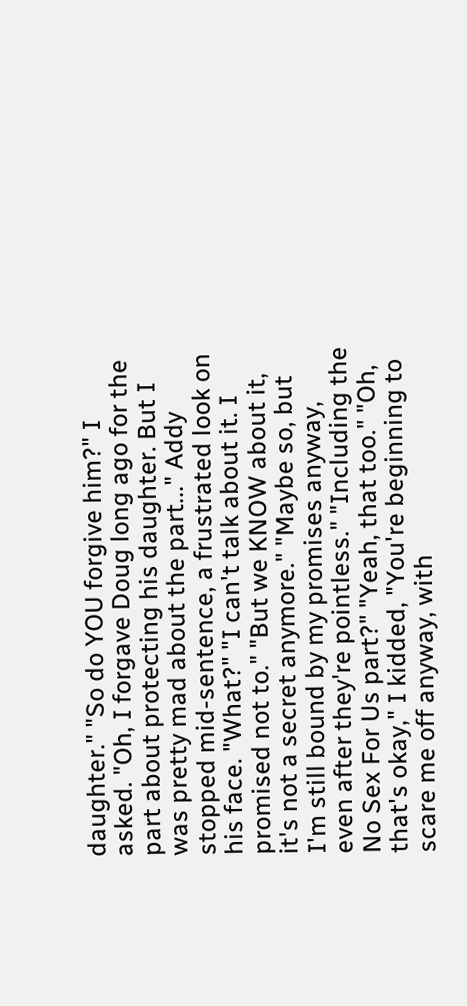daughter." "So do YOU forgive him?" I asked. "Oh, I forgave Doug long ago for the part about protecting his daughter. But I was pretty mad about the part..." Addy stopped mid-sentence, a frustrated look on his face. "What?" "I can't talk about it. I promised not to." "But we KNOW about it, it's not a secret anymore." "Maybe so, but I'm still bound by my promises anyway, even after they're pointless." "Including the No Sex For Us part?" "Yeah, that too." "Oh, that's okay," I kidded, "You're beginning to scare me off anyway, with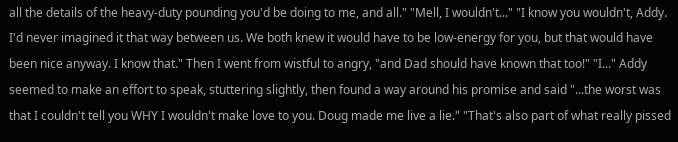all the details of the heavy-duty pounding you'd be doing to me, and all." "Mell, I wouldn't..." "I know you wouldn't, Addy. I'd never imagined it that way between us. We both knew it would have to be low-energy for you, but that would have been nice anyway. I know that." Then I went from wistful to angry, "and Dad should have known that too!" "I..." Addy seemed to make an effort to speak, stuttering slightly, then found a way around his promise and said "...the worst was that I couldn't tell you WHY I wouldn't make love to you. Doug made me live a lie." "That's also part of what really pissed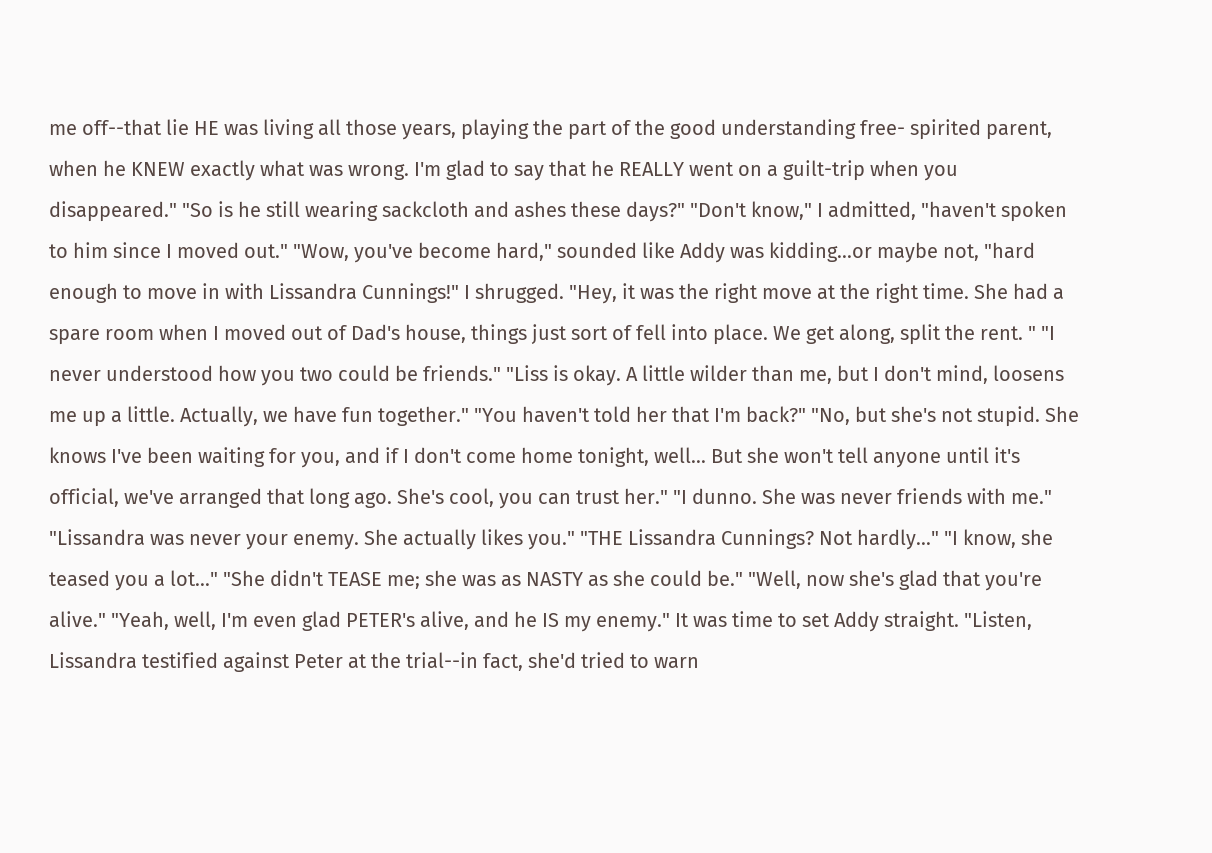me off--that lie HE was living all those years, playing the part of the good understanding free- spirited parent, when he KNEW exactly what was wrong. I'm glad to say that he REALLY went on a guilt-trip when you disappeared." "So is he still wearing sackcloth and ashes these days?" "Don't know," I admitted, "haven't spoken to him since I moved out." "Wow, you've become hard," sounded like Addy was kidding...or maybe not, "hard enough to move in with Lissandra Cunnings!" I shrugged. "Hey, it was the right move at the right time. She had a spare room when I moved out of Dad's house, things just sort of fell into place. We get along, split the rent. " "I never understood how you two could be friends." "Liss is okay. A little wilder than me, but I don't mind, loosens me up a little. Actually, we have fun together." "You haven't told her that I'm back?" "No, but she's not stupid. She knows I've been waiting for you, and if I don't come home tonight, well... But she won't tell anyone until it's official, we've arranged that long ago. She's cool, you can trust her." "I dunno. She was never friends with me." "Lissandra was never your enemy. She actually likes you." "THE Lissandra Cunnings? Not hardly..." "I know, she teased you a lot..." "She didn't TEASE me; she was as NASTY as she could be." "Well, now she's glad that you're alive." "Yeah, well, I'm even glad PETER's alive, and he IS my enemy." It was time to set Addy straight. "Listen, Lissandra testified against Peter at the trial--in fact, she'd tried to warn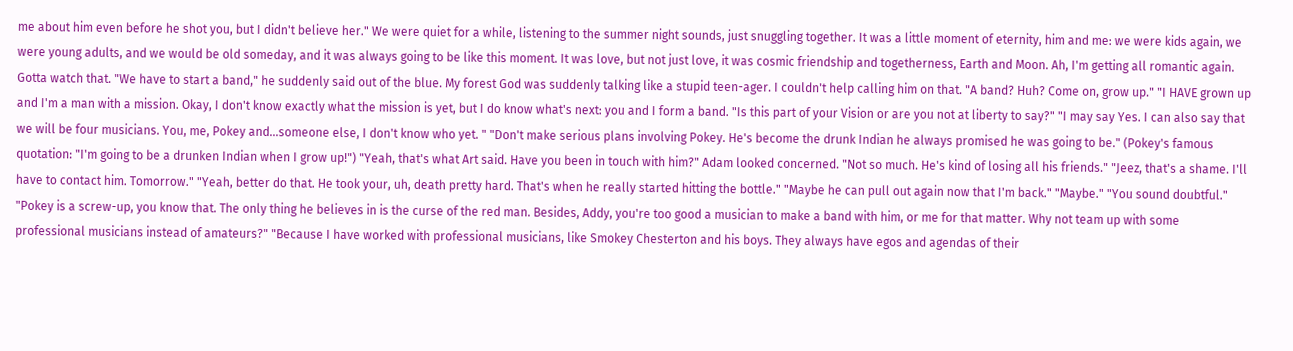me about him even before he shot you, but I didn't believe her." We were quiet for a while, listening to the summer night sounds, just snuggling together. It was a little moment of eternity, him and me: we were kids again, we were young adults, and we would be old someday, and it was always going to be like this moment. It was love, but not just love, it was cosmic friendship and togetherness, Earth and Moon. Ah, I'm getting all romantic again. Gotta watch that. "We have to start a band," he suddenly said out of the blue. My forest God was suddenly talking like a stupid teen-ager. I couldn't help calling him on that. "A band? Huh? Come on, grow up." "I HAVE grown up and I'm a man with a mission. Okay, I don't know exactly what the mission is yet, but I do know what's next: you and I form a band. "Is this part of your Vision or are you not at liberty to say?" "I may say Yes. I can also say that we will be four musicians. You, me, Pokey and...someone else, I don't know who yet. " "Don't make serious plans involving Pokey. He's become the drunk Indian he always promised he was going to be." (Pokey's famous quotation: "I'm going to be a drunken Indian when I grow up!") "Yeah, that's what Art said. Have you been in touch with him?" Adam looked concerned. "Not so much. He's kind of losing all his friends." "Jeez, that's a shame. I'll have to contact him. Tomorrow." "Yeah, better do that. He took your, uh, death pretty hard. That's when he really started hitting the bottle." "Maybe he can pull out again now that I'm back." "Maybe." "You sound doubtful." "Pokey is a screw-up, you know that. The only thing he believes in is the curse of the red man. Besides, Addy, you're too good a musician to make a band with him, or me for that matter. Why not team up with some professional musicians instead of amateurs?" "Because I have worked with professional musicians, like Smokey Chesterton and his boys. They always have egos and agendas of their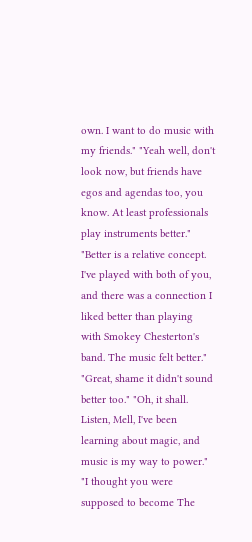own. I want to do music with my friends." "Yeah well, don't look now, but friends have egos and agendas too, you know. At least professionals play instruments better." "Better is a relative concept. I've played with both of you, and there was a connection I liked better than playing with Smokey Chesterton's band. The music felt better." "Great, shame it didn't sound better too." "Oh, it shall. Listen, Mell, I've been learning about magic, and music is my way to power." "I thought you were supposed to become The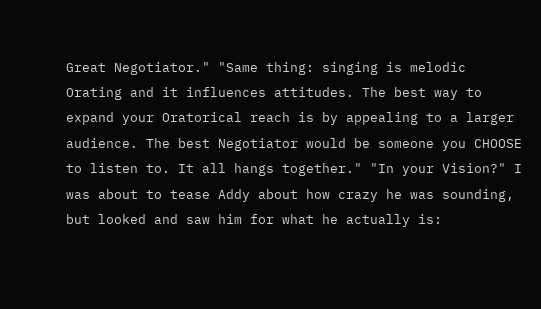Great Negotiator." "Same thing: singing is melodic Orating and it influences attitudes. The best way to expand your Oratorical reach is by appealing to a larger audience. The best Negotiator would be someone you CHOOSE to listen to. It all hangs together." "In your Vision?" I was about to tease Addy about how crazy he was sounding, but looked and saw him for what he actually is: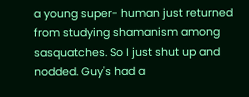a young super- human just returned from studying shamanism among sasquatches. So I just shut up and nodded. Guy's had a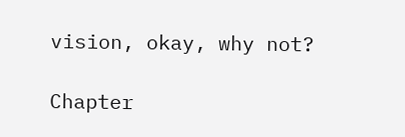vision, okay, why not?

Chapter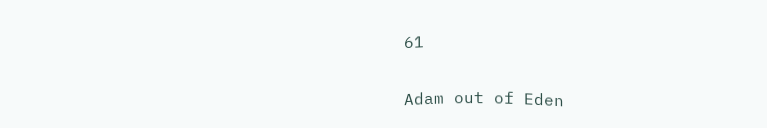61

Adam out of Eden